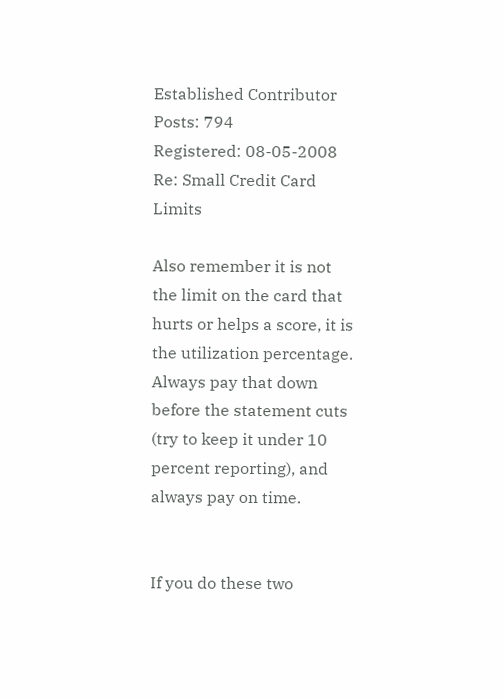Established Contributor
Posts: 794
Registered: 08-05-2008
Re: Small Credit Card Limits

Also remember it is not the limit on the card that hurts or helps a score, it is the utilization percentage. Always pay that down before the statement cuts (try to keep it under 10 percent reporting), and always pay on time.


If you do these two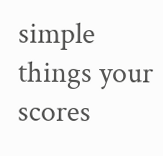simple things your scores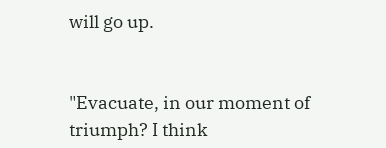will go up.


"Evacuate, in our moment of triumph? I think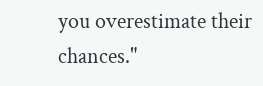you overestimate their chances."